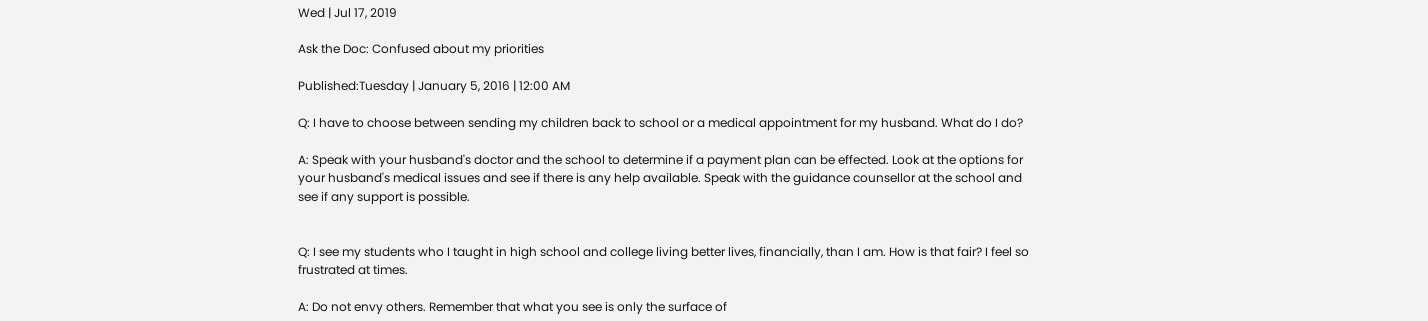Wed | Jul 17, 2019

Ask the Doc: Confused about my priorities

Published:Tuesday | January 5, 2016 | 12:00 AM

Q: I have to choose between sending my children back to school or a medical appointment for my husband. What do I do?

A: Speak with your husband's doctor and the school to determine if a payment plan can be effected. Look at the options for your husband's medical issues and see if there is any help available. Speak with the guidance counsellor at the school and see if any support is possible.


Q: I see my students who I taught in high school and college living better lives, financially, than I am. How is that fair? I feel so frustrated at times.

A: Do not envy others. Remember that what you see is only the surface of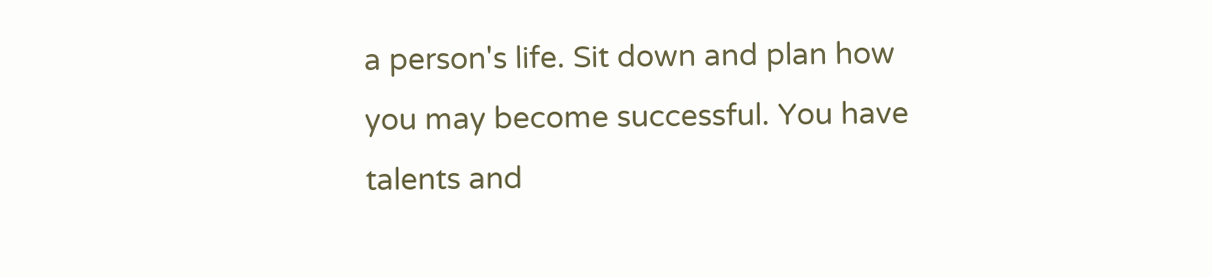a person's life. Sit down and plan how you may become successful. You have talents and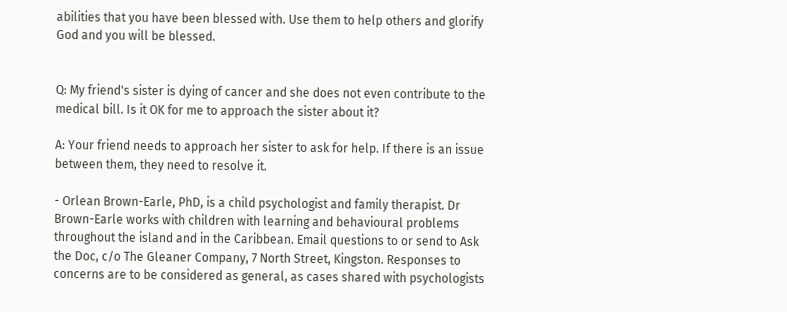abilities that you have been blessed with. Use them to help others and glorify God and you will be blessed.


Q: My friend's sister is dying of cancer and she does not even contribute to the medical bill. Is it OK for me to approach the sister about it?

A: Your friend needs to approach her sister to ask for help. If there is an issue between them, they need to resolve it.

- Orlean Brown-Earle, PhD, is a child psychologist and family therapist. Dr Brown-Earle works with children with learning and behavioural problems throughout the island and in the Caribbean. Email questions to or send to Ask the Doc, c/o The Gleaner Company, 7 North Street, Kingston. Responses to concerns are to be considered as general, as cases shared with psychologists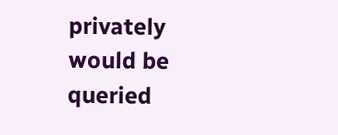privately would be queried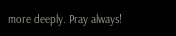more deeply. Pray always!